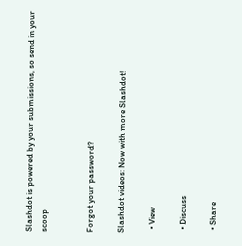Slashdot is powered by your submissions, so send in your scoop


Forgot your password?

Slashdot videos: Now with more Slashdot!

  • View

  • Discuss

  • Share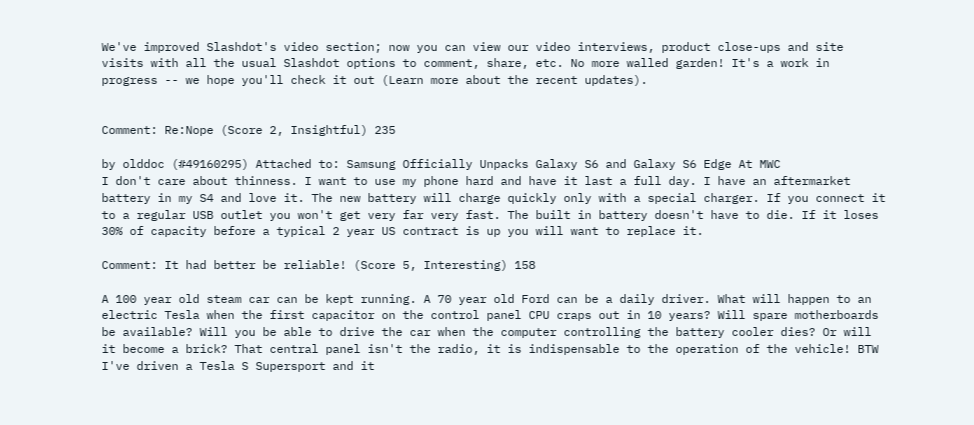We've improved Slashdot's video section; now you can view our video interviews, product close-ups and site visits with all the usual Slashdot options to comment, share, etc. No more walled garden! It's a work in progress -- we hope you'll check it out (Learn more about the recent updates).


Comment: Re:Nope (Score 2, Insightful) 235

by olddoc (#49160295) Attached to: Samsung Officially Unpacks Galaxy S6 and Galaxy S6 Edge At MWC
I don't care about thinness. I want to use my phone hard and have it last a full day. I have an aftermarket battery in my S4 and love it. The new battery will charge quickly only with a special charger. If you connect it to a regular USB outlet you won't get very far very fast. The built in battery doesn't have to die. If it loses 30% of capacity before a typical 2 year US contract is up you will want to replace it.

Comment: It had better be reliable! (Score 5, Interesting) 158

A 100 year old steam car can be kept running. A 70 year old Ford can be a daily driver. What will happen to an electric Tesla when the first capacitor on the control panel CPU craps out in 10 years? Will spare motherboards be available? Will you be able to drive the car when the computer controlling the battery cooler dies? Or will it become a brick? That central panel isn't the radio, it is indispensable to the operation of the vehicle! BTW I've driven a Tesla S Supersport and it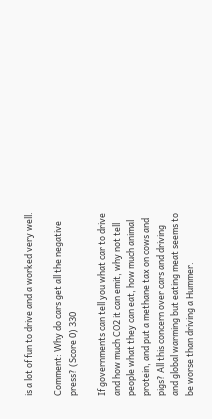is a lot of fun to drive and a worked very well.

Comment: Why do cars get all the negative press? (Score 0) 330

If governments can tell you what car to drive and how much CO2 it can emit, why not tell people what they can eat, how much animal protein, and put a methane tax on cows and pigs? All this concern over cars and driving and global warming but eating meat seems to be worse than driving a Hummer.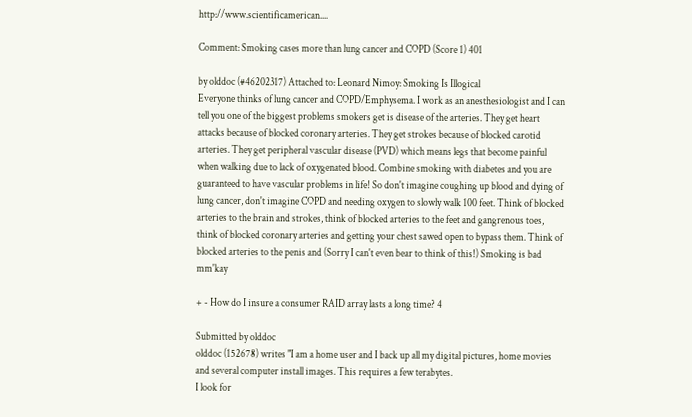http://www.scientificamerican....

Comment: Smoking cases more than lung cancer and COPD (Score 1) 401

by olddoc (#46202317) Attached to: Leonard Nimoy: Smoking Is Illogical
Everyone thinks of lung cancer and COPD/Emphysema. I work as an anesthesiologist and I can tell you one of the biggest problems smokers get is disease of the arteries. They get heart attacks because of blocked coronary arteries. They get strokes because of blocked carotid arteries. They get peripheral vascular disease (PVD) which means legs that become painful when walking due to lack of oxygenated blood. Combine smoking with diabetes and you are guaranteed to have vascular problems in life! So don't imagine coughing up blood and dying of lung cancer, don't imagine COPD and needing oxygen to slowly walk 100 feet. Think of blocked arteries to the brain and strokes, think of blocked arteries to the feet and gangrenous toes, think of blocked coronary arteries and getting your chest sawed open to bypass them. Think of blocked arteries to the penis and (Sorry I can't even bear to think of this!) Smoking is bad mm'kay

+ - How do I insure a consumer RAID array lasts a long time? 4

Submitted by olddoc
olddoc (152678) writes "I am a home user and I back up all my digital pictures, home movies and several computer install images. This requires a few terabytes.
I look for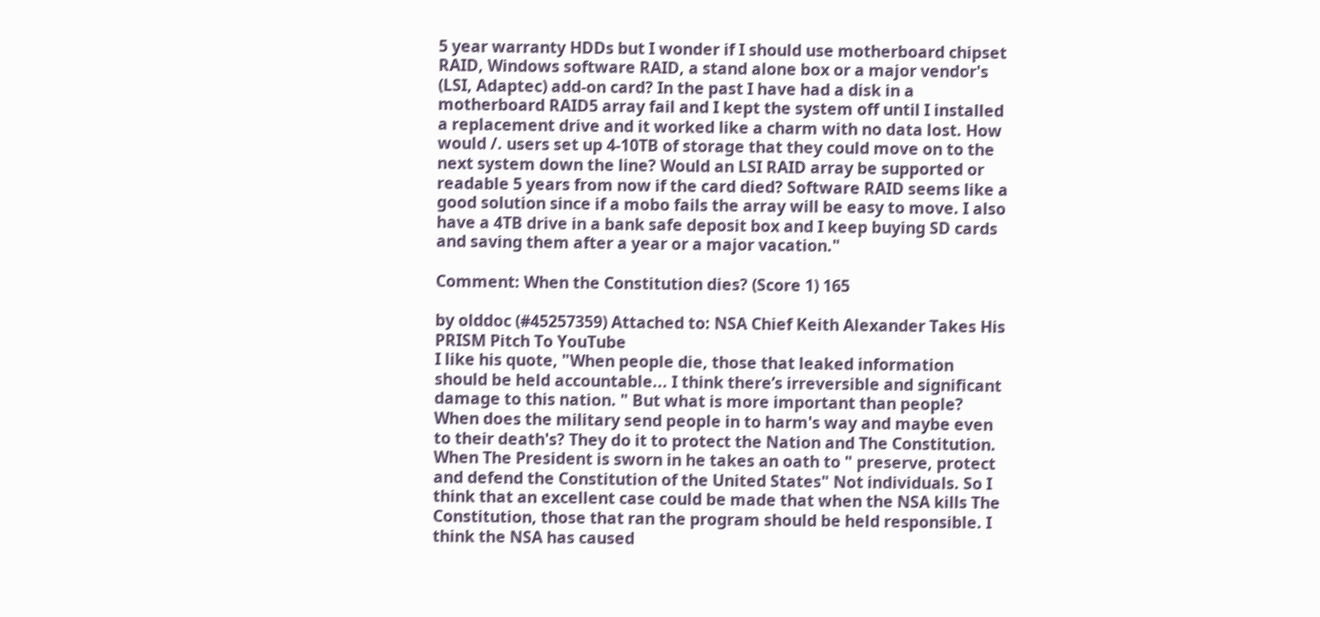5 year warranty HDDs but I wonder if I should use motherboard chipset RAID, Windows software RAID, a stand alone box or a major vendor's (LSI, Adaptec) add-on card? In the past I have had a disk in a motherboard RAID5 array fail and I kept the system off until I installed a replacement drive and it worked like a charm with no data lost. How would /. users set up 4-10TB of storage that they could move on to the next system down the line? Would an LSI RAID array be supported or readable 5 years from now if the card died? Software RAID seems like a good solution since if a mobo fails the array will be easy to move. I also have a 4TB drive in a bank safe deposit box and I keep buying SD cards and saving them after a year or a major vacation."

Comment: When the Constitution dies? (Score 1) 165

by olddoc (#45257359) Attached to: NSA Chief Keith Alexander Takes His PRISM Pitch To YouTube
I like his quote, "When people die, those that leaked information should be held accountable... I think there’s irreversible and significant damage to this nation. " But what is more important than people? When does the military send people in to harm's way and maybe even to their death's? They do it to protect the Nation and The Constitution. When The President is sworn in he takes an oath to " preserve, protect and defend the Constitution of the United States" Not individuals. So I think that an excellent case could be made that when the NSA kills The Constitution, those that ran the program should be held responsible. I think the NSA has caused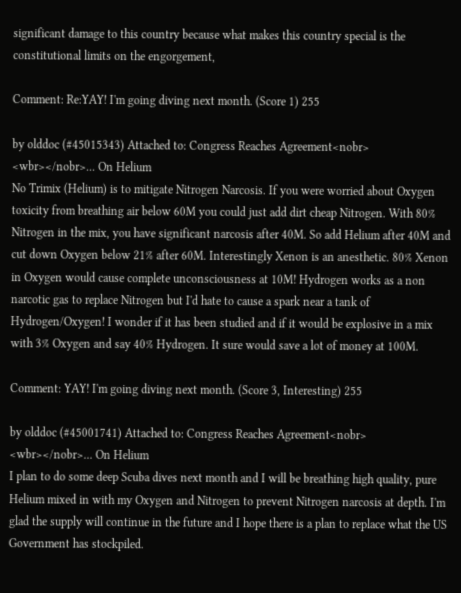significant damage to this country because what makes this country special is the constitutional limits on the engorgement,

Comment: Re:YAY! I'm going diving next month. (Score 1) 255

by olddoc (#45015343) Attached to: Congress Reaches Agreement<nobr> <wbr></nobr>... On Helium
No Trimix (Helium) is to mitigate Nitrogen Narcosis. If you were worried about Oxygen toxicity from breathing air below 60M you could just add dirt cheap Nitrogen. With 80% Nitrogen in the mix, you have significant narcosis after 40M. So add Helium after 40M and cut down Oxygen below 21% after 60M. Interestingly Xenon is an anesthetic. 80% Xenon in Oxygen would cause complete unconsciousness at 10M! Hydrogen works as a non narcotic gas to replace Nitrogen but I'd hate to cause a spark near a tank of Hydrogen/Oxygen! I wonder if it has been studied and if it would be explosive in a mix with 3% Oxygen and say 40% Hydrogen. It sure would save a lot of money at 100M.

Comment: YAY! I'm going diving next month. (Score 3, Interesting) 255

by olddoc (#45001741) Attached to: Congress Reaches Agreement<nobr> <wbr></nobr>... On Helium
I plan to do some deep Scuba dives next month and I will be breathing high quality, pure Helium mixed in with my Oxygen and Nitrogen to prevent Nitrogen narcosis at depth. I'm glad the supply will continue in the future and I hope there is a plan to replace what the US Government has stockpiled.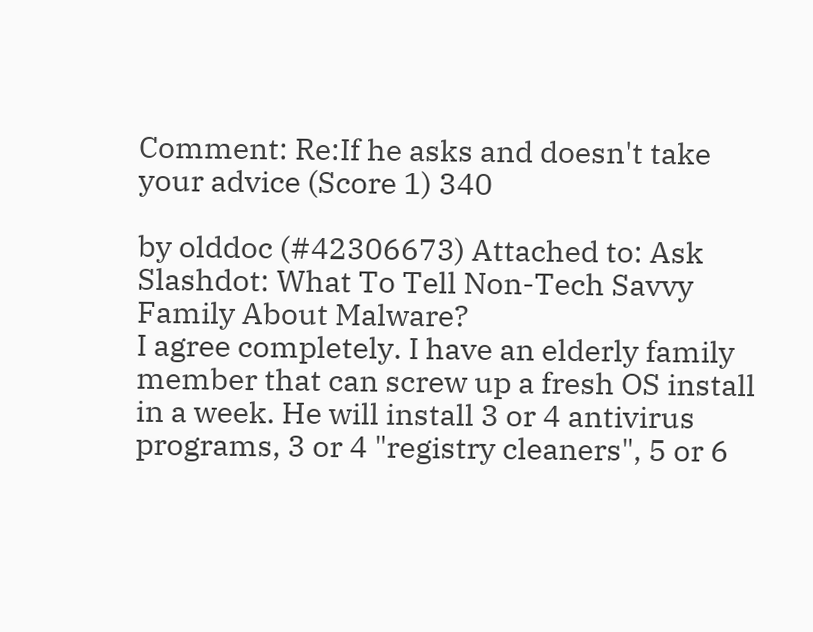Comment: Re:If he asks and doesn't take your advice (Score 1) 340

by olddoc (#42306673) Attached to: Ask Slashdot: What To Tell Non-Tech Savvy Family About Malware?
I agree completely. I have an elderly family member that can screw up a fresh OS install in a week. He will install 3 or 4 antivirus programs, 3 or 4 "registry cleaners", 5 or 6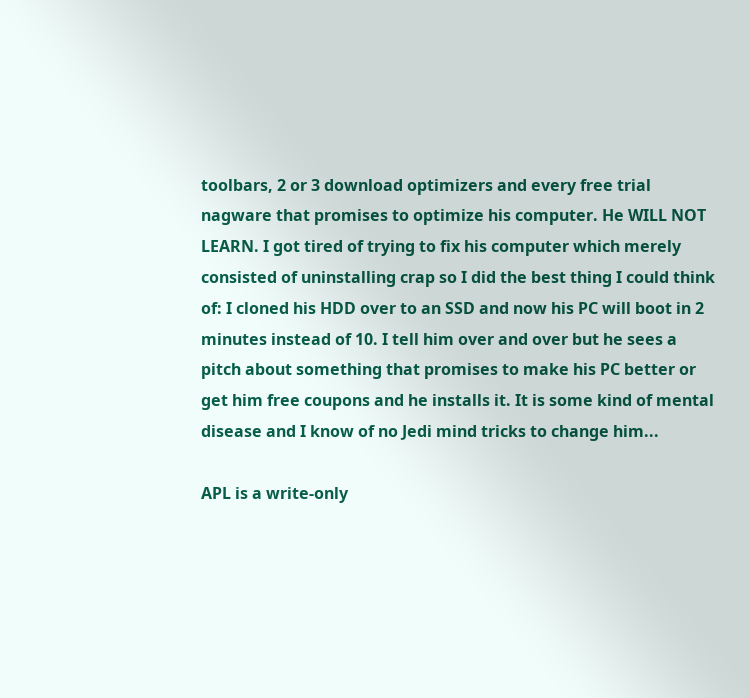toolbars, 2 or 3 download optimizers and every free trial nagware that promises to optimize his computer. He WILL NOT LEARN. I got tired of trying to fix his computer which merely consisted of uninstalling crap so I did the best thing I could think of: I cloned his HDD over to an SSD and now his PC will boot in 2 minutes instead of 10. I tell him over and over but he sees a pitch about something that promises to make his PC better or get him free coupons and he installs it. It is some kind of mental disease and I know of no Jedi mind tricks to change him...

APL is a write-only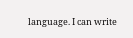language. I can write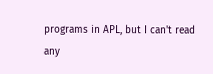programs in APL, but I can't read any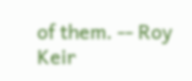of them. -- Roy Keir